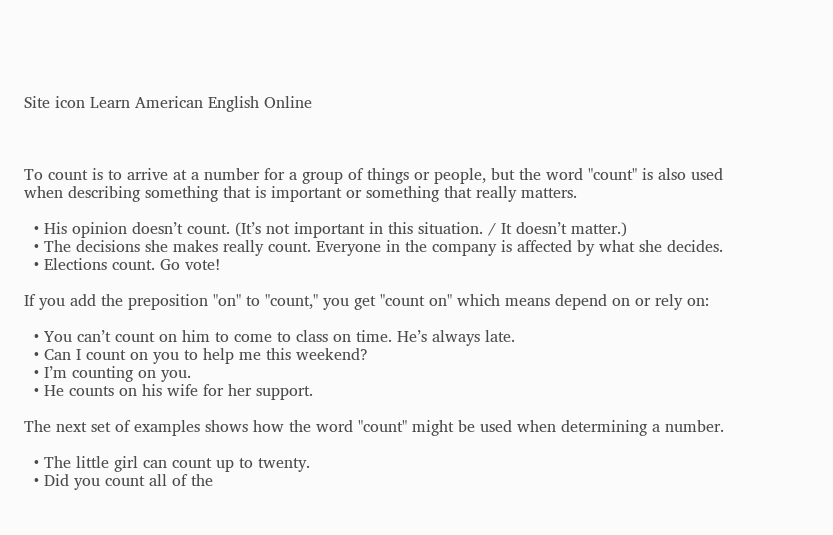Site icon Learn American English Online



To count is to arrive at a number for a group of things or people, but the word "count" is also used when describing something that is important or something that really matters.

  • His opinion doesn’t count. (It’s not important in this situation. / It doesn’t matter.)
  • The decisions she makes really count. Everyone in the company is affected by what she decides.
  • Elections count. Go vote!

If you add the preposition "on" to "count," you get "count on" which means depend on or rely on:

  • You can’t count on him to come to class on time. He’s always late.
  • Can I count on you to help me this weekend?
  • I’m counting on you.
  • He counts on his wife for her support.

The next set of examples shows how the word "count" might be used when determining a number.

  • The little girl can count up to twenty.
  • Did you count all of the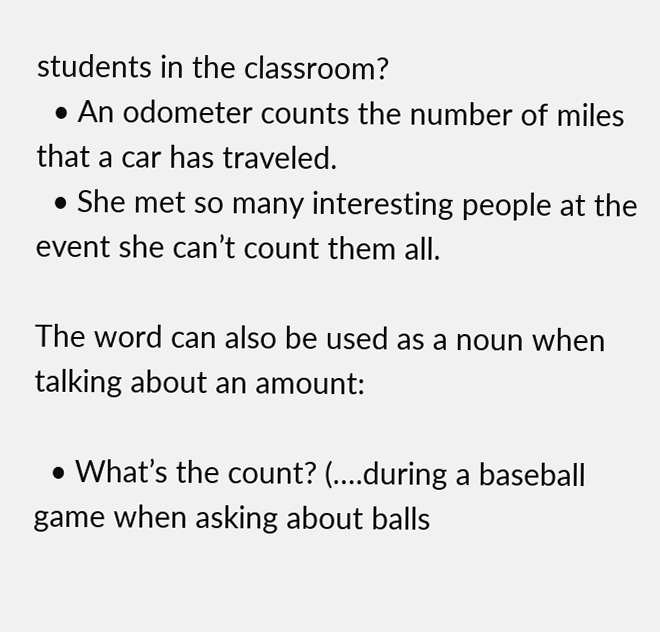students in the classroom?
  • An odometer counts the number of miles that a car has traveled.
  • She met so many interesting people at the event she can’t count them all.

The word can also be used as a noun when talking about an amount:

  • What’s the count? (….during a baseball game when asking about balls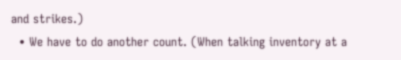and strikes.)
  • We have to do another count. (When talking inventory at a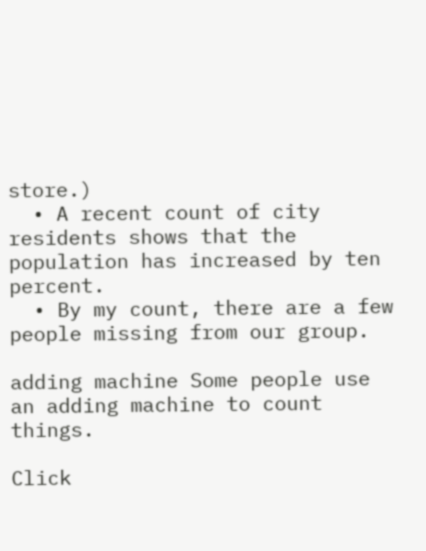store.)
  • A recent count of city residents shows that the population has increased by ten percent.
  • By my count, there are a few people missing from our group.

adding machine Some people use an adding machine to count things.

Click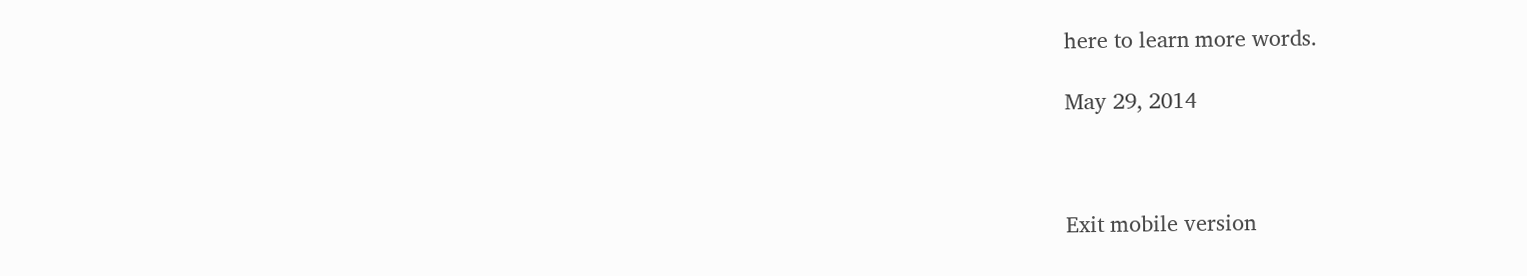here to learn more words.

May 29, 2014



Exit mobile version